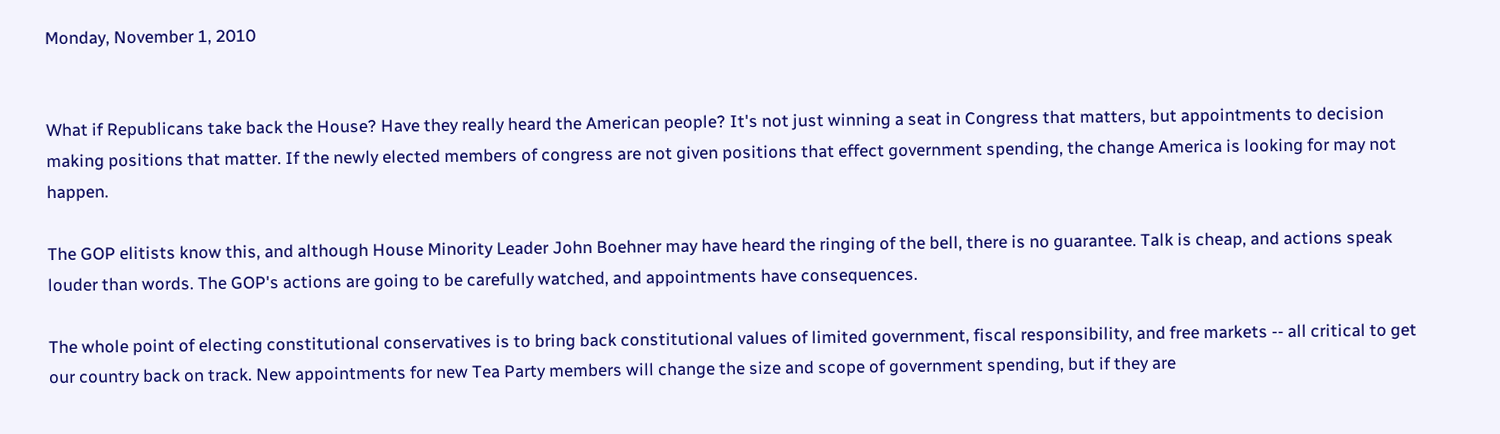Monday, November 1, 2010


What if Republicans take back the House? Have they really heard the American people? It's not just winning a seat in Congress that matters, but appointments to decision making positions that matter. If the newly elected members of congress are not given positions that effect government spending, the change America is looking for may not happen.

The GOP elitists know this, and although House Minority Leader John Boehner may have heard the ringing of the bell, there is no guarantee. Talk is cheap, and actions speak louder than words. The GOP's actions are going to be carefully watched, and appointments have consequences.

The whole point of electing constitutional conservatives is to bring back constitutional values of limited government, fiscal responsibility, and free markets -- all critical to get our country back on track. New appointments for new Tea Party members will change the size and scope of government spending, but if they are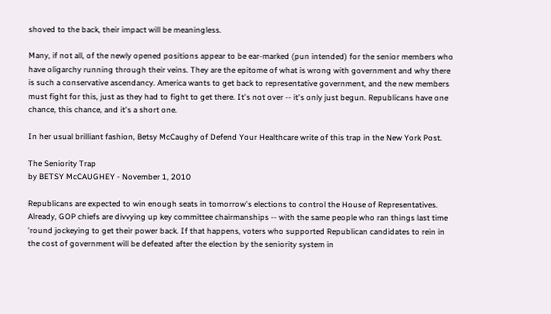shoved to the back, their impact will be meaningless.

Many, if not all, of the newly opened positions appear to be ear-marked (pun intended) for the senior members who have oligarchy running through their veins. They are the epitome of what is wrong with government and why there is such a conservative ascendancy. America wants to get back to representative government, and the new members must fight for this, just as they had to fight to get there. It's not over -- it's only just begun. Republicans have one chance, this chance, and it's a short one.

In her usual brilliant fashion, Betsy McCaughy of Defend Your Healthcare write of this trap in the New York Post.

The Seniority Trap
by BETSY McCAUGHEY - November 1, 2010

Republicans are expected to win enough seats in tomorrow's elections to control the House of Representatives. Already, GOP chiefs are divvying up key committee chairmanships -- with the same people who ran things last time 'round jockeying to get their power back. If that happens, voters who supported Republican candidates to rein in the cost of government will be defeated after the election by the seniority system in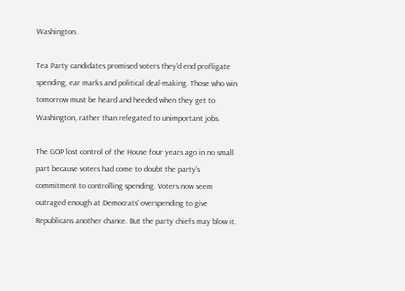Washington.

Tea Party candidates promised voters they'd end profligate spending, ear marks and political deal-making. Those who win tomorrow must be heard and heeded when they get to Washington, rather than relegated to unimportant jobs.

The GOP lost control of the House four years ago in no small part because voters had come to doubt the party's commitment to controlling spending. Voters now seem outraged enough at Democrats' overspending to give Republicans another chance. But the party chiefs may blow it.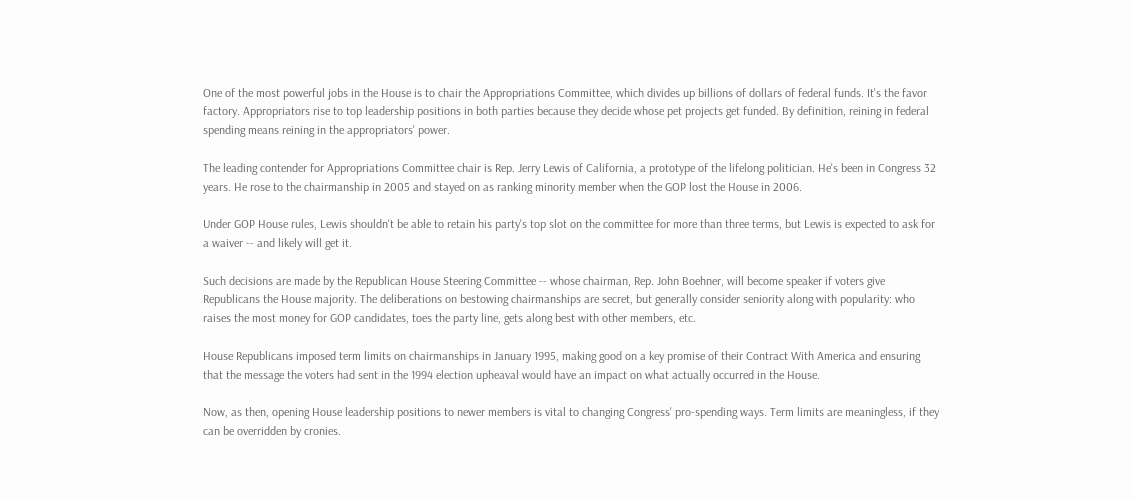One of the most powerful jobs in the House is to chair the Appropriations Committee, which divides up billions of dollars of federal funds. It's the favor factory. Appropriators rise to top leadership positions in both parties because they decide whose pet projects get funded. By definition, reining in federal spending means reining in the appropriators' power.

The leading contender for Appropriations Committee chair is Rep. Jerry Lewis of California, a prototype of the lifelong politician. He's been in Congress 32 years. He rose to the chairmanship in 2005 and stayed on as ranking minority member when the GOP lost the House in 2006.

Under GOP House rules, Lewis shouldn't be able to retain his party's top slot on the committee for more than three terms, but Lewis is expected to ask for a waiver -- and likely will get it.

Such decisions are made by the Republican House Steering Committee -- whose chairman, Rep. John Boehner, will become speaker if voters give Republicans the House majority. The deliberations on bestowing chairmanships are secret, but generally consider seniority along with popularity: who raises the most money for GOP candidates, toes the party line, gets along best with other members, etc.

House Republicans imposed term limits on chairmanships in January 1995, making good on a key promise of their Contract With America and ensuring that the message the voters had sent in the 1994 election upheaval would have an impact on what actually occurred in the House.

Now, as then, opening House leadership positions to newer members is vital to changing Congress' pro-spending ways. Term limits are meaningless, if they can be overridden by cronies.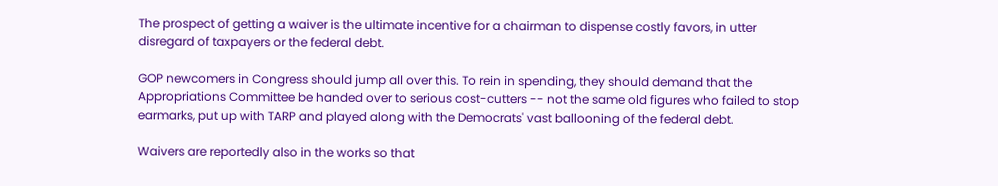The prospect of getting a waiver is the ultimate incentive for a chairman to dispense costly favors, in utter disregard of taxpayers or the federal debt.

GOP newcomers in Congress should jump all over this. To rein in spending, they should demand that the Appropriations Committee be handed over to serious cost-cutters -- not the same old figures who failed to stop earmarks, put up with TARP and played along with the Democrats' vast ballooning of the federal debt.

Waivers are reportedly also in the works so that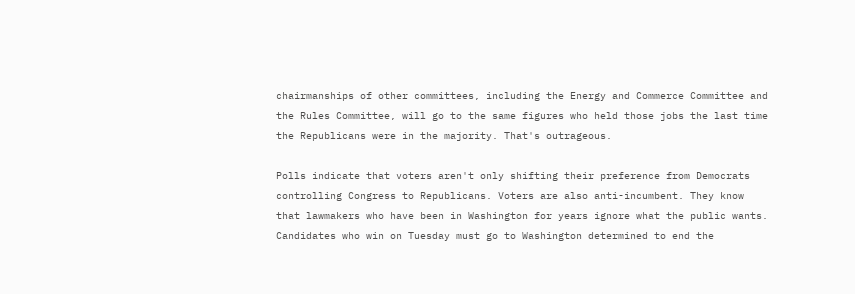chairmanships of other committees, including the Energy and Commerce Committee and the Rules Committee, will go to the same figures who held those jobs the last time the Republicans were in the majority. That's outrageous.

Polls indicate that voters aren't only shifting their preference from Democrats controlling Congress to Republicans. Voters are also anti-incumbent. They know that lawmakers who have been in Washington for years ignore what the public wants. Candidates who win on Tuesday must go to Washington determined to end the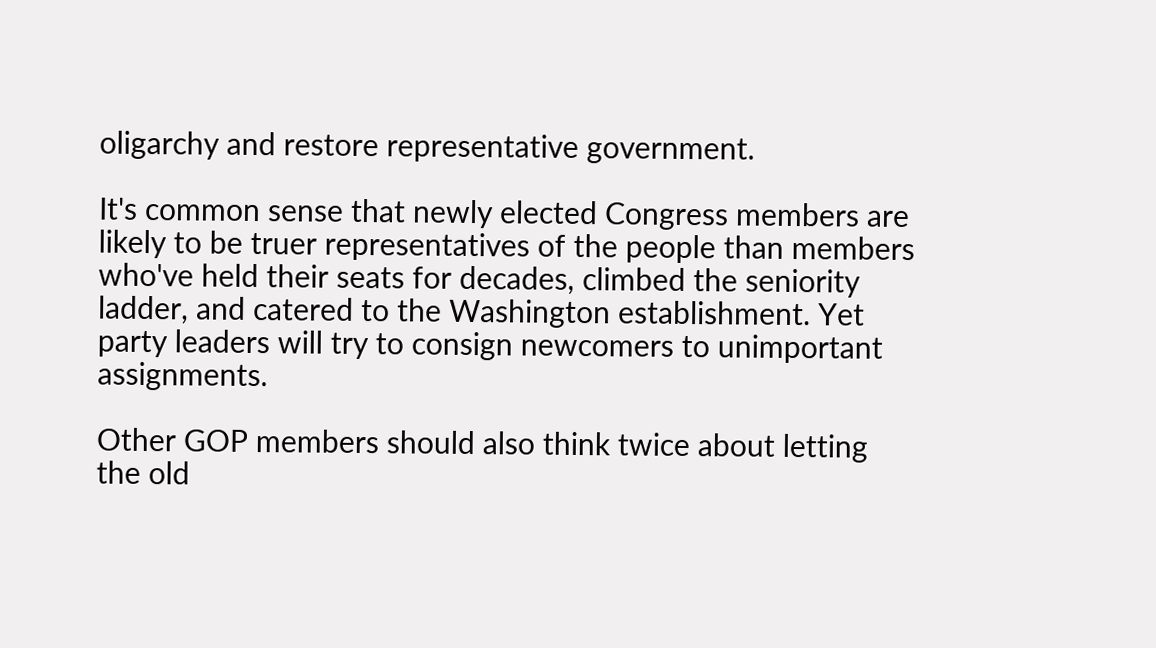oligarchy and restore representative government.

It's common sense that newly elected Congress members are likely to be truer representatives of the people than members who've held their seats for decades, climbed the seniority ladder, and catered to the Washington establishment. Yet party leaders will try to consign newcomers to unimportant assignments.

Other GOP members should also think twice about letting the old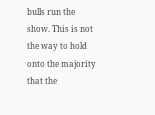bulls run the show. This is not the way to hold onto the majority that the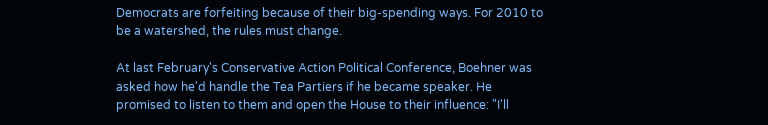Democrats are forfeiting because of their big-spending ways. For 2010 to be a watershed, the rules must change.

At last February's Conservative Action Political Conference, Boehner was asked how he'd handle the Tea Partiers if he became speaker. He promised to listen to them and open the House to their influence: "I'll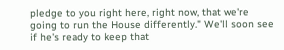pledge to you right here, right now, that we're going to run the House differently." We'll soon see if he's ready to keep that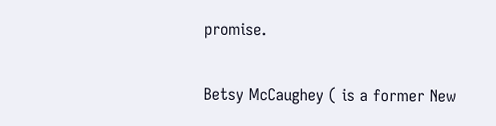promise.

Betsy McCaughey ( is a former New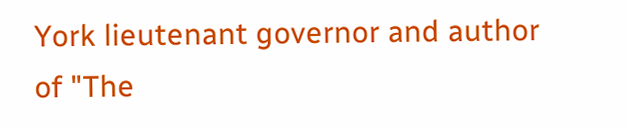York lieutenant governor and author of "The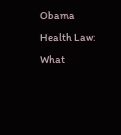Obama Health Law: What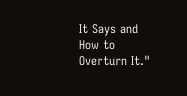It Says and How to Overturn It."